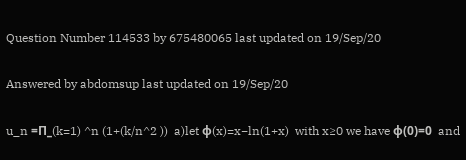Question Number 114533 by 675480065 last updated on 19/Sep/20

Answered by abdomsup last updated on 19/Sep/20

u_n =Π_(k=1) ^n (1+(k/n^2 ))  a)let ϕ(x)=x−ln(1+x)  with x≥0 we have ϕ(0)=0  and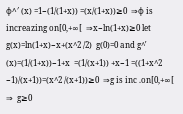ϕ^′ (x) =1−(1/(1+x)) =(x/(1+x))≥0  ⇒ϕ is increazing on[0,+∞[  ⇒x−ln(1+x)≥0 let  g(x)=ln(1+x)−x+(x^2 /2)  g(0)=0 and g^′ (x)=(1/(1+x))−1+x  =(1/(x+1)) +x−1 =((1+x^2 −1)/(x+1))=(x^2 /(x+1))≥0  ⇒g is inc .on[0,+∞[ ⇒  g≥0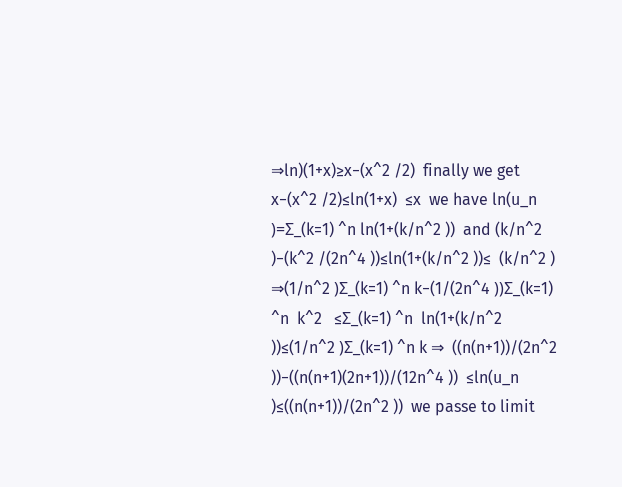⇒ln)(1+x)≥x−(x^2 /2)  finally we get x−(x^2 /2)≤ln(1+x)  ≤x  we have ln(u_n )=Σ_(k=1) ^n ln(1+(k/n^2 ))  and (k/n^2 )−(k^2 /(2n^4 ))≤ln(1+(k/n^2 ))≤  (k/n^2 ) ⇒(1/n^2 )Σ_(k=1) ^n k−(1/(2n^4 ))Σ_(k=1) ^n  k^2   ≤Σ_(k=1) ^n  ln(1+(k/n^2 ))≤(1/n^2 )Σ_(k=1) ^n k ⇒  ((n(n+1))/(2n^2 ))−((n(n+1)(2n+1))/(12n^4 ))  ≤ln(u_n )≤((n(n+1))/(2n^2 ))  we passe to limit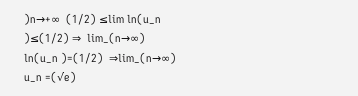)n→+∞  (1/2) ≤lim ln(u_n )≤(1/2) ⇒  lim_(n→∞) ln(u_n )=(1/2)  ⇒lim_(n→∞) u_n =(√e)